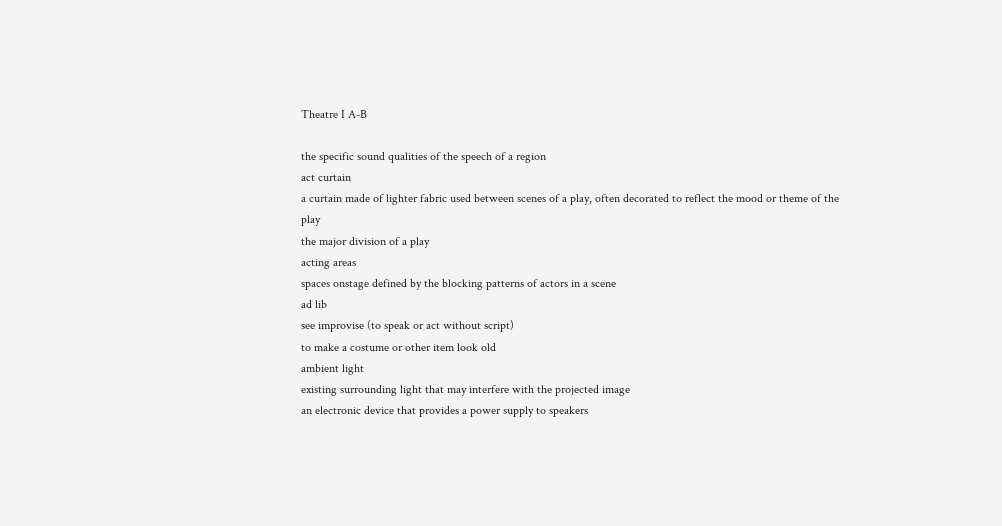Theatre I A-B

the specific sound qualities of the speech of a region
act curtain
a curtain made of lighter fabric used between scenes of a play, often decorated to reflect the mood or theme of the play
the major division of a play
acting areas
spaces onstage defined by the blocking patterns of actors in a scene
ad lib
see improvise (to speak or act without script)
to make a costume or other item look old
ambient light
existing surrounding light that may interfere with the projected image
an electronic device that provides a power supply to speakers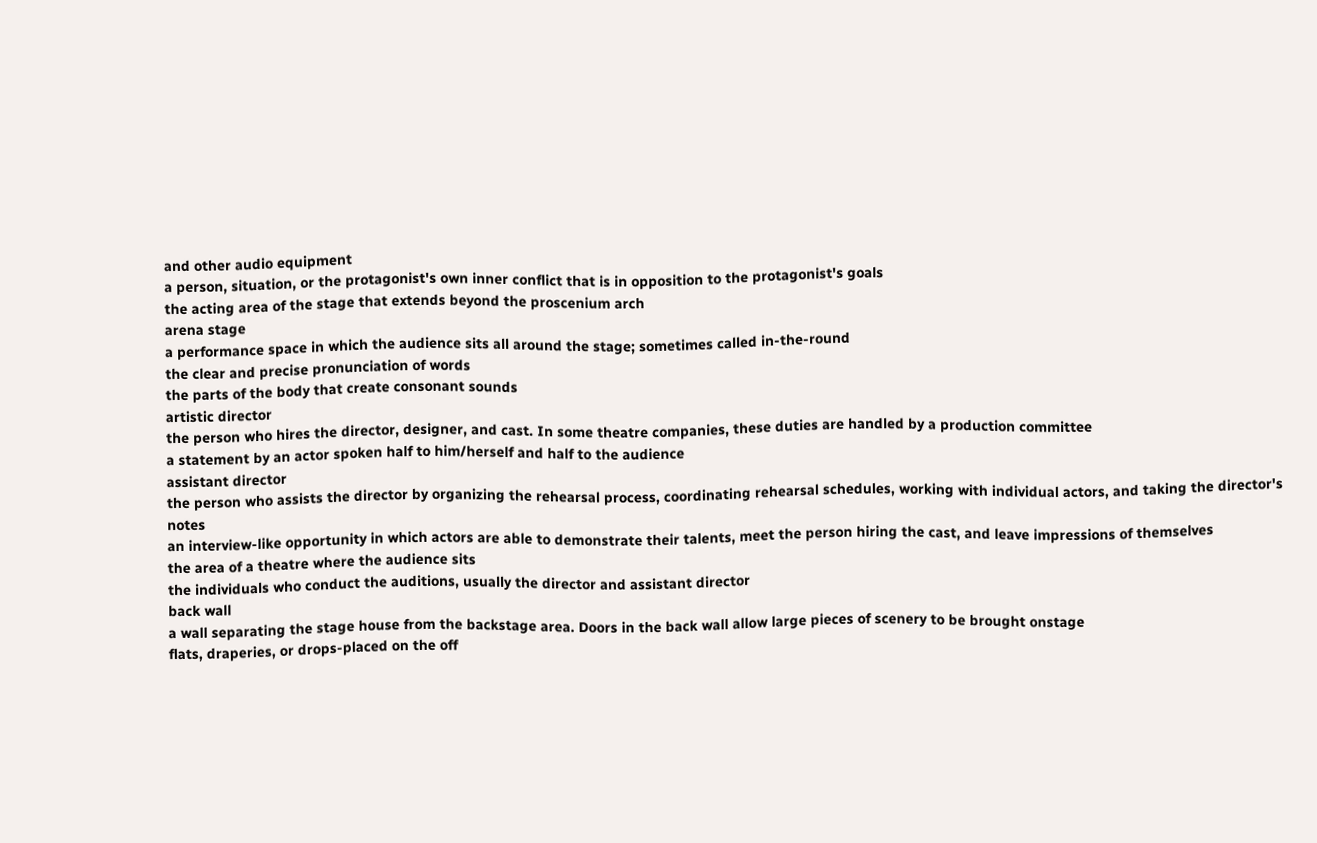and other audio equipment
a person, situation, or the protagonist's own inner conflict that is in opposition to the protagonist's goals
the acting area of the stage that extends beyond the proscenium arch
arena stage
a performance space in which the audience sits all around the stage; sometimes called in-the-round
the clear and precise pronunciation of words
the parts of the body that create consonant sounds
artistic director
the person who hires the director, designer, and cast. In some theatre companies, these duties are handled by a production committee
a statement by an actor spoken half to him/herself and half to the audience
assistant director
the person who assists the director by organizing the rehearsal process, coordinating rehearsal schedules, working with individual actors, and taking the director's notes
an interview-like opportunity in which actors are able to demonstrate their talents, meet the person hiring the cast, and leave impressions of themselves
the area of a theatre where the audience sits
the individuals who conduct the auditions, usually the director and assistant director
back wall
a wall separating the stage house from the backstage area. Doors in the back wall allow large pieces of scenery to be brought onstage
flats, draperies, or drops-placed on the off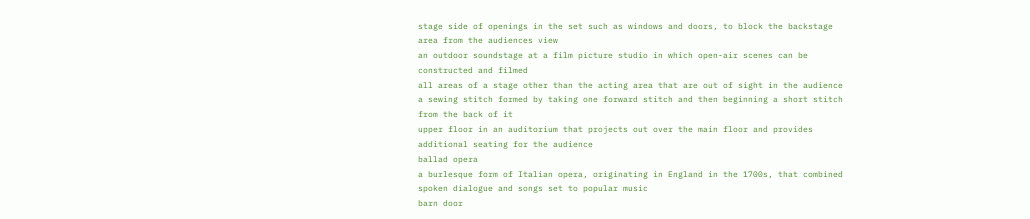stage side of openings in the set such as windows and doors, to block the backstage area from the audiences view
an outdoor soundstage at a film picture studio in which open-air scenes can be constructed and filmed
all areas of a stage other than the acting area that are out of sight in the audience
a sewing stitch formed by taking one forward stitch and then beginning a short stitch from the back of it
upper floor in an auditorium that projects out over the main floor and provides additional seating for the audience
ballad opera
a burlesque form of Italian opera, originating in England in the 1700s, that combined spoken dialogue and songs set to popular music
barn door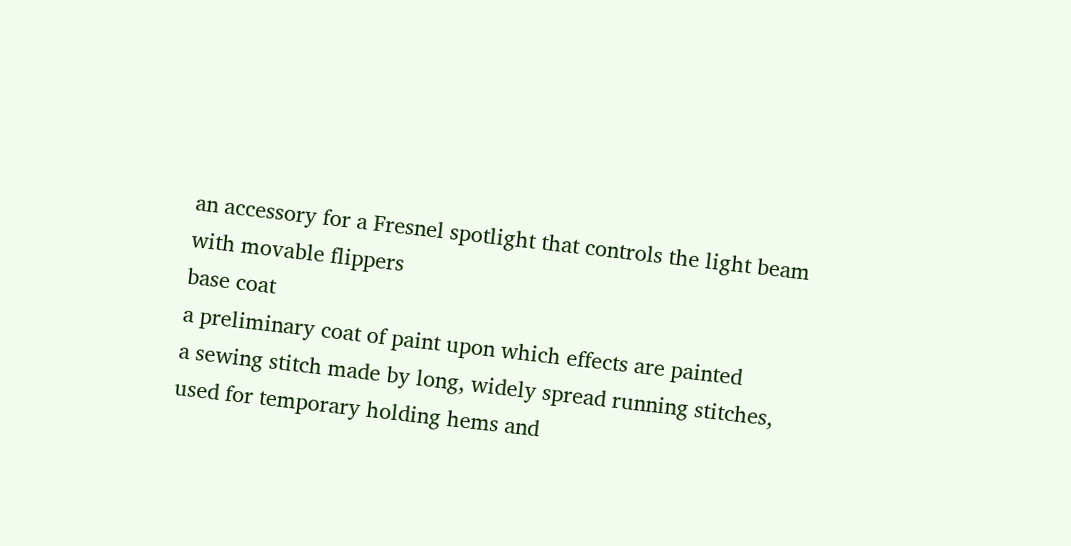an accessory for a Fresnel spotlight that controls the light beam with movable flippers
base coat
a preliminary coat of paint upon which effects are painted
a sewing stitch made by long, widely spread running stitches, used for temporary holding hems and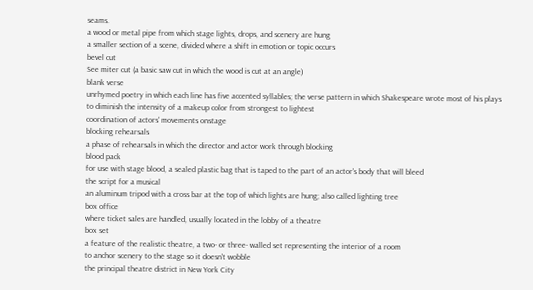seams.
a wood or metal pipe from which stage lights, drops, and scenery are hung
a smaller section of a scene, divided where a shift in emotion or topic occurs
bevel cut
See miter cut (a basic saw cut in which the wood is cut at an angle)
blank verse
unrhymed poetry in which each line has five accented syllables; the verse pattern in which Shakespeare wrote most of his plays
to diminish the intensity of a makeup color from strongest to lightest
coordination of actors' movements onstage
blocking rehearsals
a phase of rehearsals in which the director and actor work through blocking
blood pack
for use with stage blood, a sealed plastic bag that is taped to the part of an actor's body that will bleed
the script for a musical
an aluminum tripod with a cross bar at the top of which lights are hung; also called lighting tree
box office
where ticket sales are handled, usually located in the lobby of a theatre
box set
a feature of the realistic theatre, a two- or three- walled set representing the interior of a room
to anchor scenery to the stage so it doesn't wobble
the principal theatre district in New York City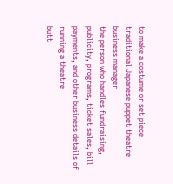to make a costume or set piece
traditional Japanese puppet theatre
business manager
the person who handles fundraising, publicity, programs, ticket sales, bill payments, and other business details of running a theatre
butt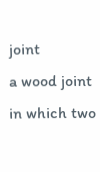joint
a wood joint in which two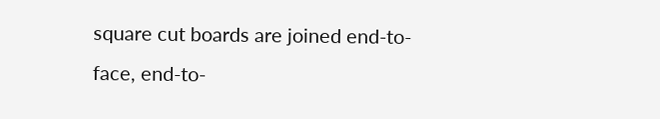square cut boards are joined end-to-face, end-to-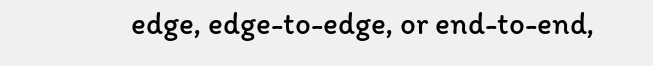edge, edge-to-edge, or end-to-end,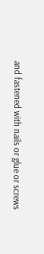and fastened with nails or glue or screws